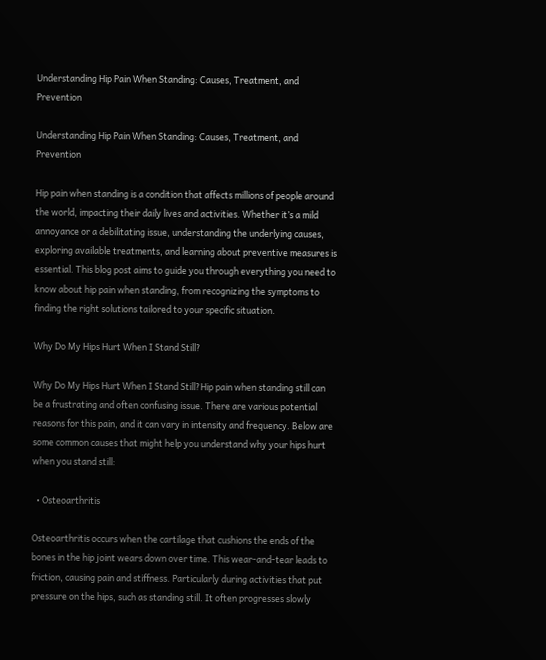Understanding Hip Pain When Standing: Causes, Treatment, and Prevention

Understanding Hip Pain When Standing: Causes, Treatment, and Prevention

Hip pain when standing is a condition that affects millions of people around the world, impacting their daily lives and activities. Whether it’s a mild annoyance or a debilitating issue, understanding the underlying causes, exploring available treatments, and learning about preventive measures is essential. This blog post aims to guide you through everything you need to know about hip pain when standing, from recognizing the symptoms to finding the right solutions tailored to your specific situation.

Why Do My Hips Hurt When I Stand Still?

Why Do My Hips Hurt When I Stand Still?Hip pain when standing still can be a frustrating and often confusing issue. There are various potential reasons for this pain, and it can vary in intensity and frequency. Below are some common causes that might help you understand why your hips hurt when you stand still:

  • Osteoarthritis

Osteoarthritis occurs when the cartilage that cushions the ends of the bones in the hip joint wears down over time. This wear-and-tear leads to friction, causing pain and stiffness. Particularly during activities that put pressure on the hips, such as standing still. It often progresses slowly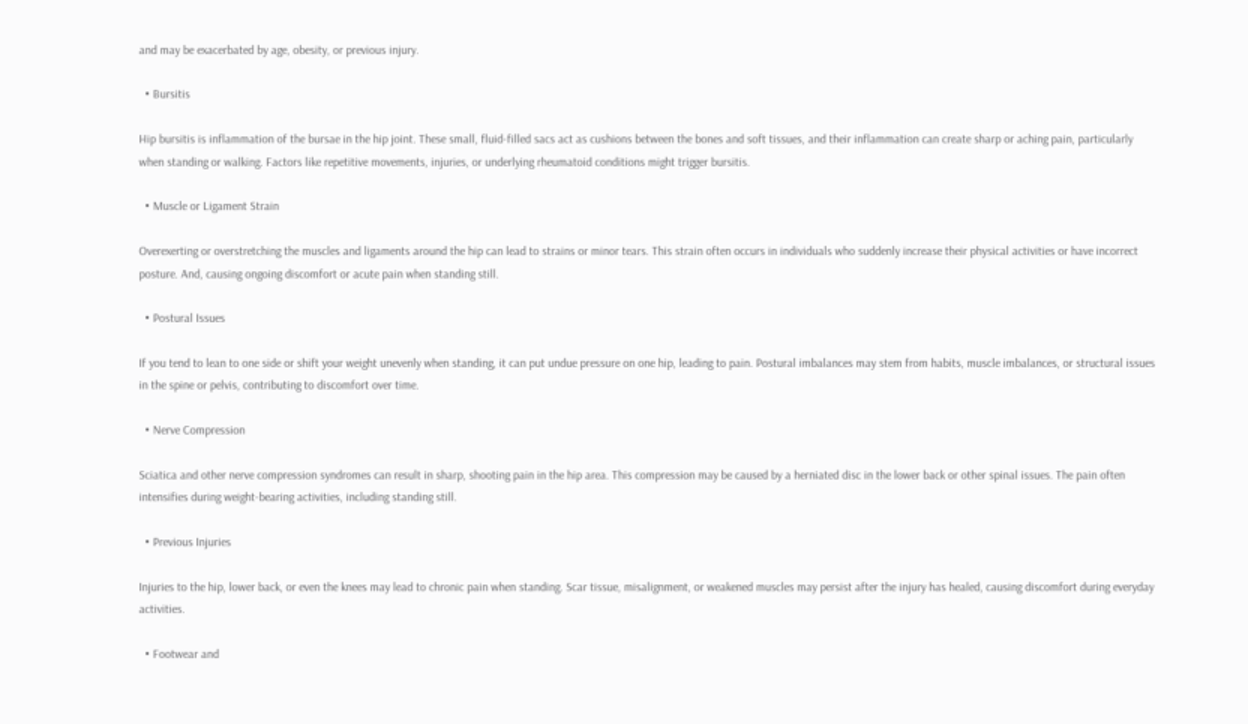and may be exacerbated by age, obesity, or previous injury.

  • Bursitis

Hip bursitis is inflammation of the bursae in the hip joint. These small, fluid-filled sacs act as cushions between the bones and soft tissues, and their inflammation can create sharp or aching pain, particularly when standing or walking. Factors like repetitive movements, injuries, or underlying rheumatoid conditions might trigger bursitis.

  • Muscle or Ligament Strain

Overexerting or overstretching the muscles and ligaments around the hip can lead to strains or minor tears. This strain often occurs in individuals who suddenly increase their physical activities or have incorrect posture. And, causing ongoing discomfort or acute pain when standing still.

  • Postural Issues

If you tend to lean to one side or shift your weight unevenly when standing, it can put undue pressure on one hip, leading to pain. Postural imbalances may stem from habits, muscle imbalances, or structural issues in the spine or pelvis, contributing to discomfort over time.

  • Nerve Compression

Sciatica and other nerve compression syndromes can result in sharp, shooting pain in the hip area. This compression may be caused by a herniated disc in the lower back or other spinal issues. The pain often intensifies during weight-bearing activities, including standing still.

  • Previous Injuries

Injuries to the hip, lower back, or even the knees may lead to chronic pain when standing. Scar tissue, misalignment, or weakened muscles may persist after the injury has healed, causing discomfort during everyday activities.

  • Footwear and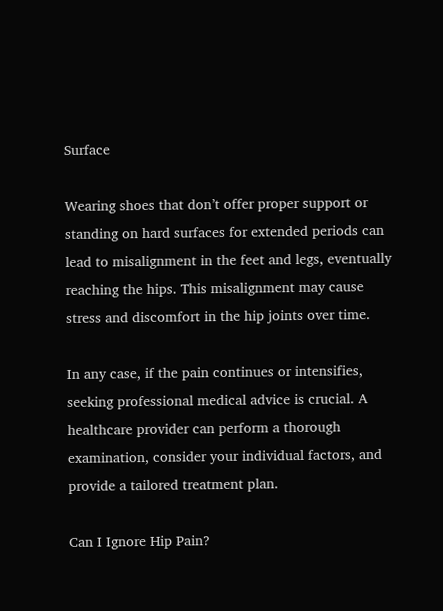Surface

Wearing shoes that don’t offer proper support or standing on hard surfaces for extended periods can lead to misalignment in the feet and legs, eventually reaching the hips. This misalignment may cause stress and discomfort in the hip joints over time.

In any case, if the pain continues or intensifies, seeking professional medical advice is crucial. A healthcare provider can perform a thorough examination, consider your individual factors, and provide a tailored treatment plan.

Can I Ignore Hip Pain?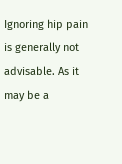Ignoring hip pain is generally not advisable. As it may be a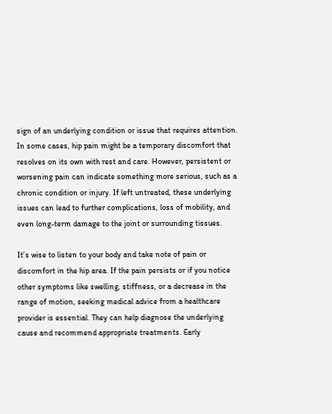sign of an underlying condition or issue that requires attention. In some cases, hip pain might be a temporary discomfort that resolves on its own with rest and care. However, persistent or worsening pain can indicate something more serious, such as a chronic condition or injury. If left untreated, these underlying issues can lead to further complications, loss of mobility, and even long-term damage to the joint or surrounding tissues.

It’s wise to listen to your body and take note of pain or discomfort in the hip area. If the pain persists or if you notice other symptoms like swelling, stiffness, or a decrease in the range of motion, seeking medical advice from a healthcare provider is essential. They can help diagnose the underlying cause and recommend appropriate treatments. Early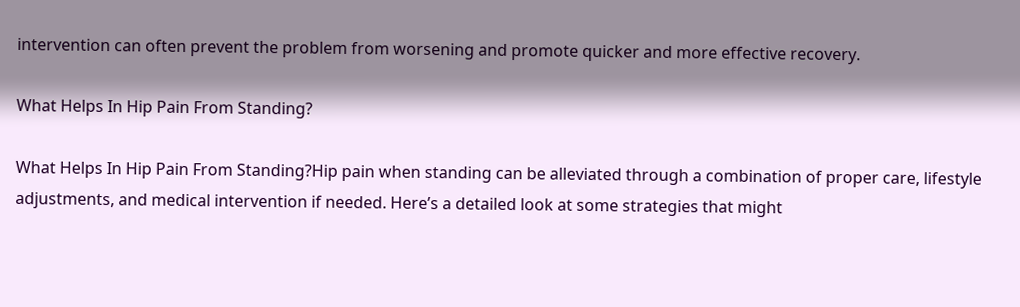intervention can often prevent the problem from worsening and promote quicker and more effective recovery.

What Helps In Hip Pain From Standing?

What Helps In Hip Pain From Standing?Hip pain when standing can be alleviated through a combination of proper care, lifestyle adjustments, and medical intervention if needed. Here’s a detailed look at some strategies that might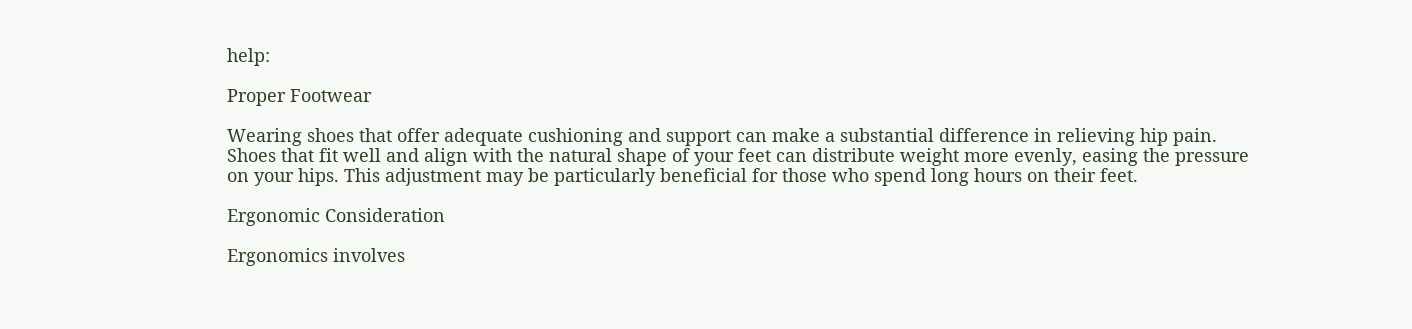help:

Proper Footwear

Wearing shoes that offer adequate cushioning and support can make a substantial difference in relieving hip pain. Shoes that fit well and align with the natural shape of your feet can distribute weight more evenly, easing the pressure on your hips. This adjustment may be particularly beneficial for those who spend long hours on their feet.

Ergonomic Consideration

Ergonomics involves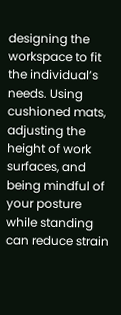designing the workspace to fit the individual’s needs. Using cushioned mats, adjusting the height of work surfaces, and being mindful of your posture while standing can reduce strain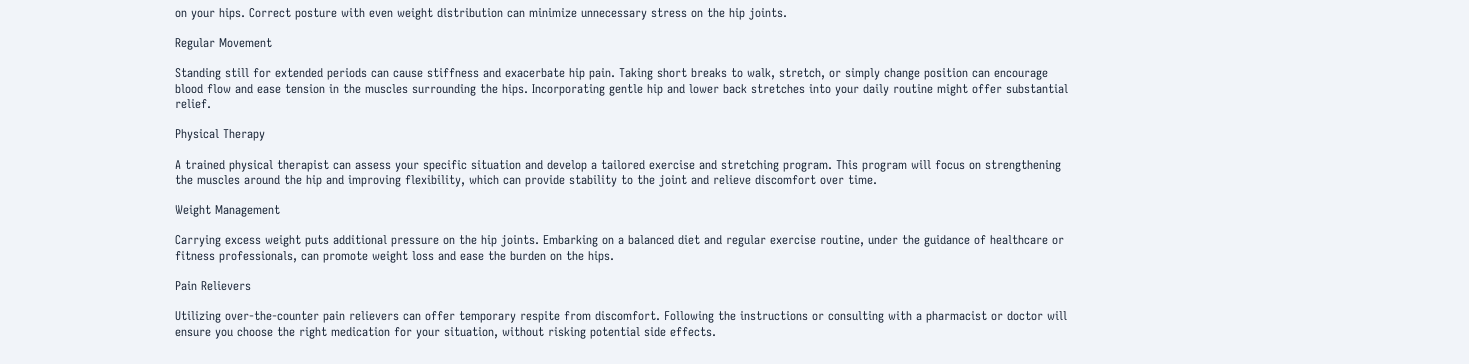on your hips. Correct posture with even weight distribution can minimize unnecessary stress on the hip joints.

Regular Movement

Standing still for extended periods can cause stiffness and exacerbate hip pain. Taking short breaks to walk, stretch, or simply change position can encourage blood flow and ease tension in the muscles surrounding the hips. Incorporating gentle hip and lower back stretches into your daily routine might offer substantial relief.

Physical Therapy

A trained physical therapist can assess your specific situation and develop a tailored exercise and stretching program. This program will focus on strengthening the muscles around the hip and improving flexibility, which can provide stability to the joint and relieve discomfort over time.

Weight Management

Carrying excess weight puts additional pressure on the hip joints. Embarking on a balanced diet and regular exercise routine, under the guidance of healthcare or fitness professionals, can promote weight loss and ease the burden on the hips.

Pain Relievers

Utilizing over-the-counter pain relievers can offer temporary respite from discomfort. Following the instructions or consulting with a pharmacist or doctor will ensure you choose the right medication for your situation, without risking potential side effects.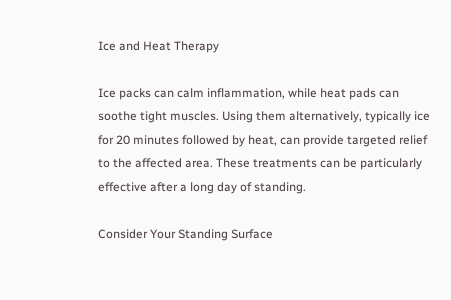Ice and Heat Therapy

Ice packs can calm inflammation, while heat pads can soothe tight muscles. Using them alternatively, typically ice for 20 minutes followed by heat, can provide targeted relief to the affected area. These treatments can be particularly effective after a long day of standing.

Consider Your Standing Surface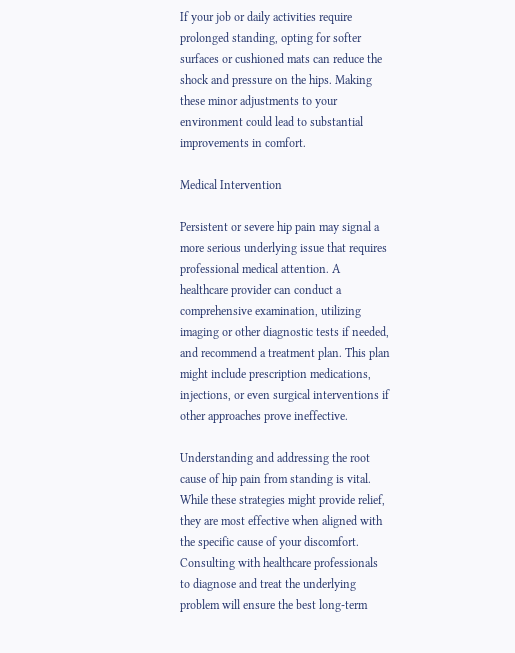If your job or daily activities require prolonged standing, opting for softer surfaces or cushioned mats can reduce the shock and pressure on the hips. Making these minor adjustments to your environment could lead to substantial improvements in comfort.

Medical Intervention

Persistent or severe hip pain may signal a more serious underlying issue that requires professional medical attention. A healthcare provider can conduct a comprehensive examination, utilizing imaging or other diagnostic tests if needed, and recommend a treatment plan. This plan might include prescription medications, injections, or even surgical interventions if other approaches prove ineffective.

Understanding and addressing the root cause of hip pain from standing is vital. While these strategies might provide relief, they are most effective when aligned with the specific cause of your discomfort. Consulting with healthcare professionals to diagnose and treat the underlying problem will ensure the best long-term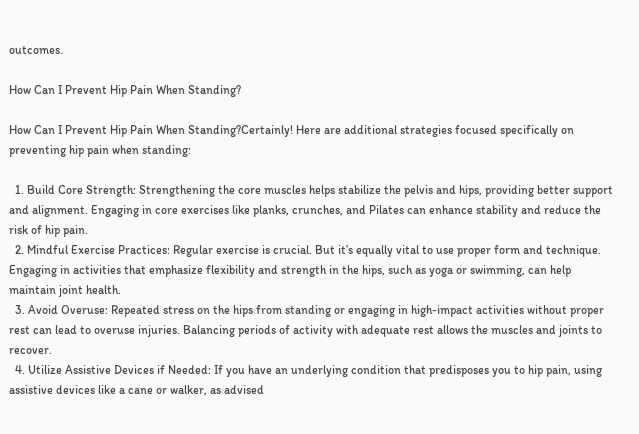outcomes.

How Can I Prevent Hip Pain When Standing?

How Can I Prevent Hip Pain When Standing?Certainly! Here are additional strategies focused specifically on preventing hip pain when standing:

  1. Build Core Strength: Strengthening the core muscles helps stabilize the pelvis and hips, providing better support and alignment. Engaging in core exercises like planks, crunches, and Pilates can enhance stability and reduce the risk of hip pain.
  2. Mindful Exercise Practices: Regular exercise is crucial. But it’s equally vital to use proper form and technique. Engaging in activities that emphasize flexibility and strength in the hips, such as yoga or swimming, can help maintain joint health.
  3. Avoid Overuse: Repeated stress on the hips from standing or engaging in high-impact activities without proper rest can lead to overuse injuries. Balancing periods of activity with adequate rest allows the muscles and joints to recover.
  4. Utilize Assistive Devices if Needed: If you have an underlying condition that predisposes you to hip pain, using assistive devices like a cane or walker, as advised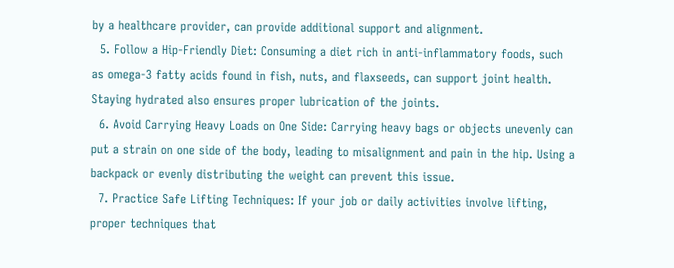by a healthcare provider, can provide additional support and alignment.
  5. Follow a Hip-Friendly Diet: Consuming a diet rich in anti-inflammatory foods, such as omega-3 fatty acids found in fish, nuts, and flaxseeds, can support joint health. Staying hydrated also ensures proper lubrication of the joints.
  6. Avoid Carrying Heavy Loads on One Side: Carrying heavy bags or objects unevenly can put a strain on one side of the body, leading to misalignment and pain in the hip. Using a backpack or evenly distributing the weight can prevent this issue.
  7. Practice Safe Lifting Techniques: If your job or daily activities involve lifting, proper techniques that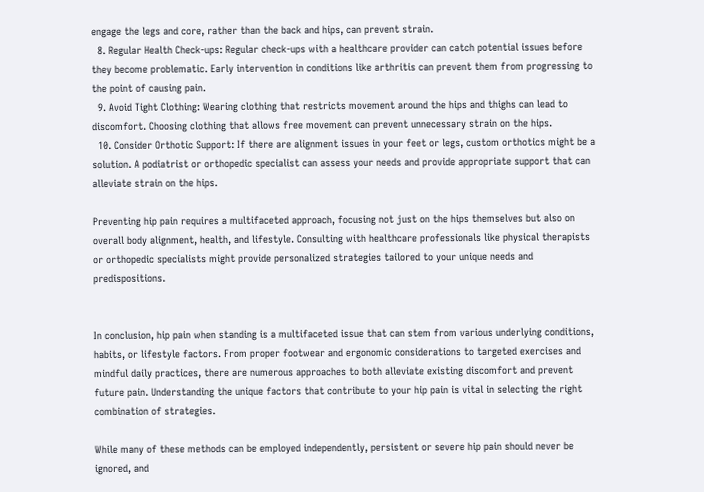engage the legs and core, rather than the back and hips, can prevent strain.
  8. Regular Health Check-ups: Regular check-ups with a healthcare provider can catch potential issues before they become problematic. Early intervention in conditions like arthritis can prevent them from progressing to the point of causing pain.
  9. Avoid Tight Clothing: Wearing clothing that restricts movement around the hips and thighs can lead to discomfort. Choosing clothing that allows free movement can prevent unnecessary strain on the hips.
  10. Consider Orthotic Support: If there are alignment issues in your feet or legs, custom orthotics might be a solution. A podiatrist or orthopedic specialist can assess your needs and provide appropriate support that can alleviate strain on the hips.

Preventing hip pain requires a multifaceted approach, focusing not just on the hips themselves but also on overall body alignment, health, and lifestyle. Consulting with healthcare professionals like physical therapists or orthopedic specialists might provide personalized strategies tailored to your unique needs and predispositions.


In conclusion, hip pain when standing is a multifaceted issue that can stem from various underlying conditions, habits, or lifestyle factors. From proper footwear and ergonomic considerations to targeted exercises and mindful daily practices, there are numerous approaches to both alleviate existing discomfort and prevent future pain. Understanding the unique factors that contribute to your hip pain is vital in selecting the right combination of strategies.

While many of these methods can be employed independently, persistent or severe hip pain should never be ignored, and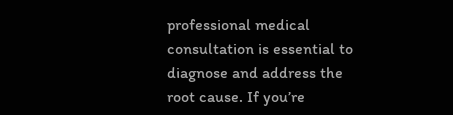professional medical consultation is essential to diagnose and address the root cause. If you’re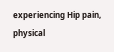experiencing Hip pain, physical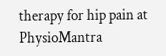therapy for hip pain at PhysioMantra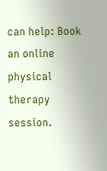can help: Book an online physical therapy session.